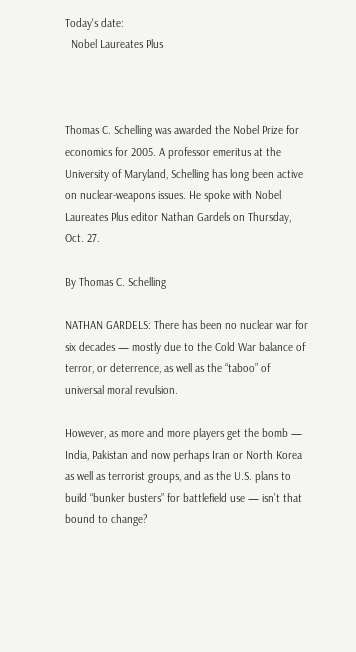Today's date:
  Nobel Laureates Plus



Thomas C. Schelling was awarded the Nobel Prize for economics for 2005. A professor emeritus at the University of Maryland, Schelling has long been active on nuclear-weapons issues. He spoke with Nobel Laureates Plus editor Nathan Gardels on Thursday, Oct. 27.

By Thomas C. Schelling

NATHAN GARDELS: There has been no nuclear war for six decades — mostly due to the Cold War balance of terror, or deterrence, as well as the “taboo” of universal moral revulsion.

However, as more and more players get the bomb — India, Pakistan and now perhaps Iran or North Korea as well as terrorist groups, and as the U.S. plans to build “bunker busters” for battlefield use — isn’t that bound to change?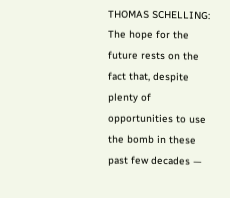THOMAS SCHELLING: The hope for the future rests on the fact that, despite plenty of opportunities to use the bomb in these past few decades —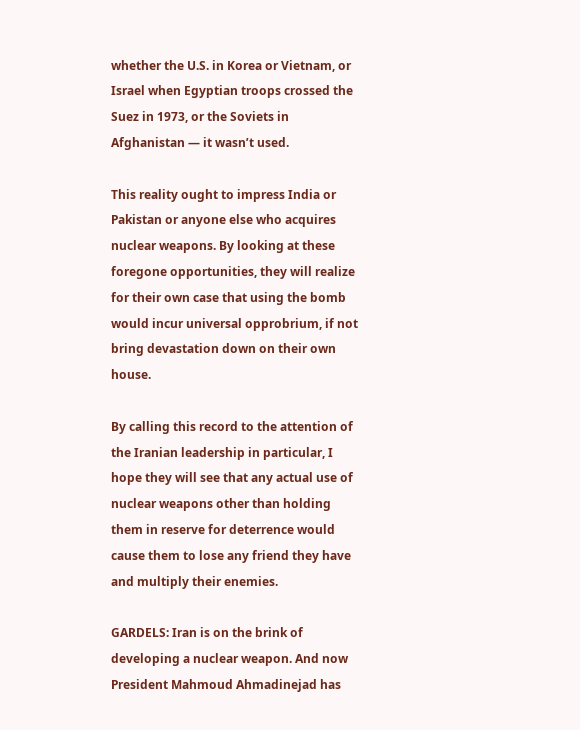whether the U.S. in Korea or Vietnam, or Israel when Egyptian troops crossed the Suez in 1973, or the Soviets in Afghanistan — it wasn’t used.

This reality ought to impress India or Pakistan or anyone else who acquires nuclear weapons. By looking at these foregone opportunities, they will realize for their own case that using the bomb would incur universal opprobrium, if not bring devastation down on their own house.

By calling this record to the attention of the Iranian leadership in particular, I hope they will see that any actual use of nuclear weapons other than holding them in reserve for deterrence would cause them to lose any friend they have and multiply their enemies.

GARDELS: Iran is on the brink of developing a nuclear weapon. And now President Mahmoud Ahmadinejad has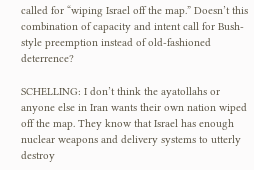called for “wiping Israel off the map.” Doesn’t this combination of capacity and intent call for Bush-style preemption instead of old-fashioned deterrence?

SCHELLING: I don’t think the ayatollahs or anyone else in Iran wants their own nation wiped off the map. They know that Israel has enough nuclear weapons and delivery systems to utterly destroy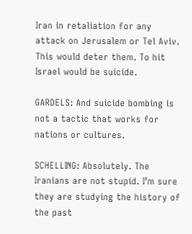Iran in retaliation for any attack on Jerusalem or Tel Aviv. This would deter them. To hit Israel would be suicide.

GARDELS: And suicide bombing is not a tactic that works for nations or cultures.

SCHELLING: Absolutely. The Iranians are not stupid. I’m sure they are studying the history of the past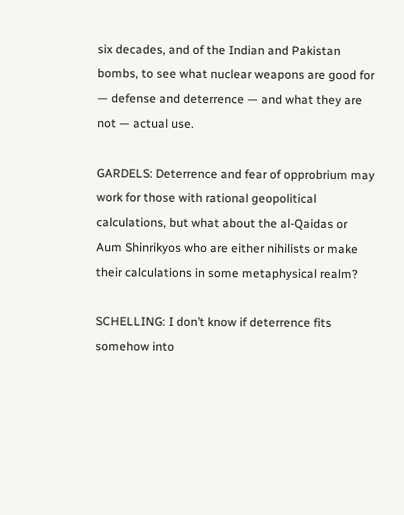six decades, and of the Indian and Pakistan bombs, to see what nuclear weapons are good for — defense and deterrence — and what they are not — actual use.

GARDELS: Deterrence and fear of opprobrium may work for those with rational geopolitical calculations, but what about the al-Qaidas or Aum Shinrikyos who are either nihilists or make their calculations in some metaphysical realm?

SCHELLING: I don’t know if deterrence fits somehow into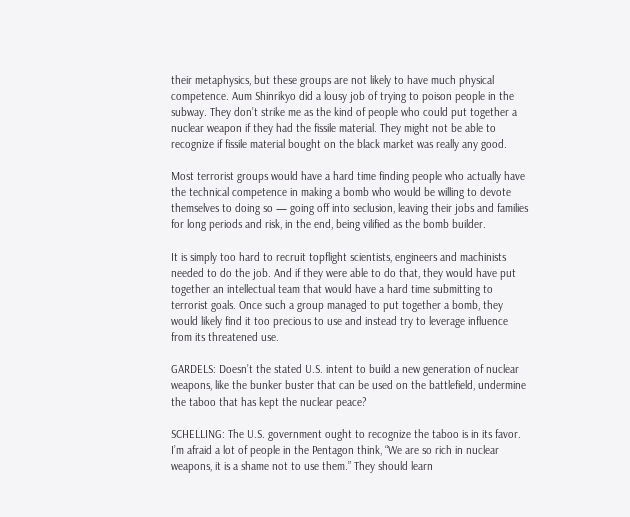their metaphysics, but these groups are not likely to have much physical competence. Aum Shinrikyo did a lousy job of trying to poison people in the subway. They don’t strike me as the kind of people who could put together a nuclear weapon if they had the fissile material. They might not be able to recognize if fissile material bought on the black market was really any good.

Most terrorist groups would have a hard time finding people who actually have the technical competence in making a bomb who would be willing to devote themselves to doing so — going off into seclusion, leaving their jobs and families for long periods and risk, in the end, being vilified as the bomb builder.

It is simply too hard to recruit topflight scientists, engineers and machinists needed to do the job. And if they were able to do that, they would have put together an intellectual team that would have a hard time submitting to terrorist goals. Once such a group managed to put together a bomb, they would likely find it too precious to use and instead try to leverage influence from its threatened use.

GARDELS: Doesn’t the stated U.S. intent to build a new generation of nuclear weapons, like the bunker buster that can be used on the battlefield, undermine the taboo that has kept the nuclear peace?

SCHELLING: The U.S. government ought to recognize the taboo is in its favor. I’m afraid a lot of people in the Pentagon think, “We are so rich in nuclear weapons, it is a shame not to use them.” They should learn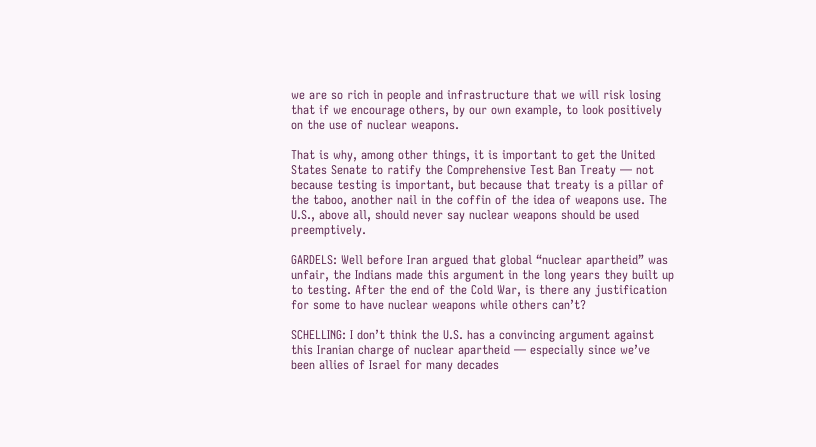we are so rich in people and infrastructure that we will risk losing that if we encourage others, by our own example, to look positively on the use of nuclear weapons.

That is why, among other things, it is important to get the United States Senate to ratify the Comprehensive Test Ban Treaty — not because testing is important, but because that treaty is a pillar of the taboo, another nail in the coffin of the idea of weapons use. The U.S., above all, should never say nuclear weapons should be used preemptively.

GARDELS: Well before Iran argued that global “nuclear apartheid” was unfair, the Indians made this argument in the long years they built up to testing. After the end of the Cold War, is there any justification for some to have nuclear weapons while others can’t?

SCHELLING: I don’t think the U.S. has a convincing argument against this Iranian charge of nuclear apartheid — especially since we’ve been allies of Israel for many decades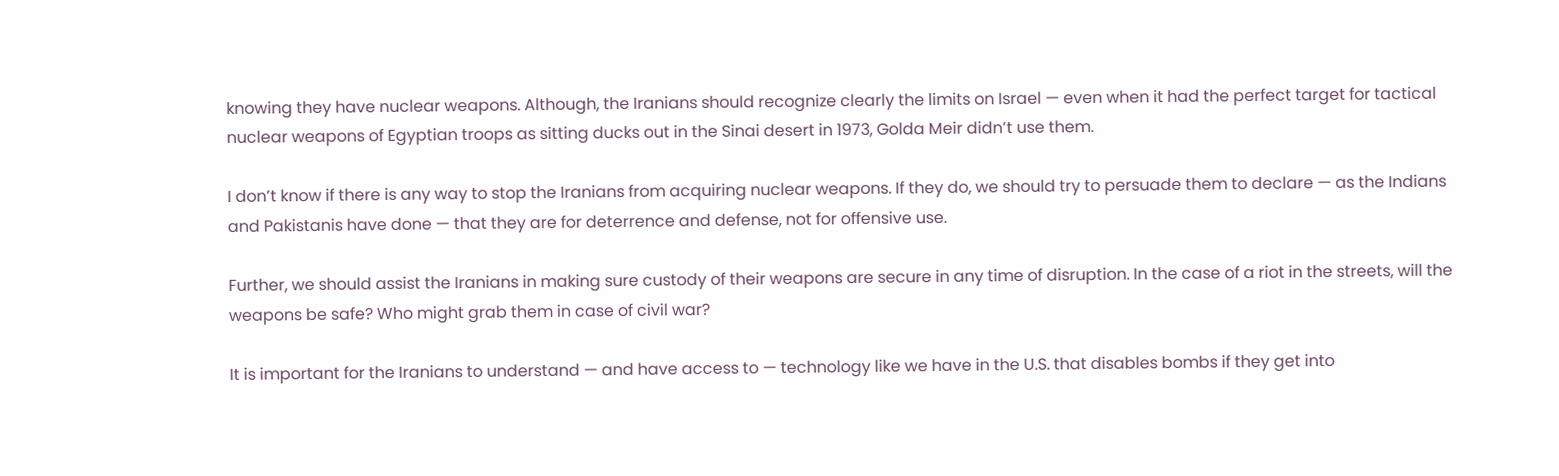knowing they have nuclear weapons. Although, the Iranians should recognize clearly the limits on Israel — even when it had the perfect target for tactical nuclear weapons of Egyptian troops as sitting ducks out in the Sinai desert in 1973, Golda Meir didn’t use them.

I don’t know if there is any way to stop the Iranians from acquiring nuclear weapons. If they do, we should try to persuade them to declare — as the Indians and Pakistanis have done — that they are for deterrence and defense, not for offensive use.

Further, we should assist the Iranians in making sure custody of their weapons are secure in any time of disruption. In the case of a riot in the streets, will the weapons be safe? Who might grab them in case of civil war?

It is important for the Iranians to understand — and have access to — technology like we have in the U.S. that disables bombs if they get into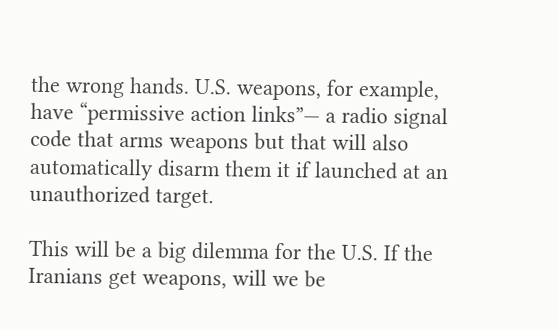the wrong hands. U.S. weapons, for example, have “permissive action links”— a radio signal code that arms weapons but that will also automatically disarm them it if launched at an unauthorized target.

This will be a big dilemma for the U.S. If the Iranians get weapons, will we be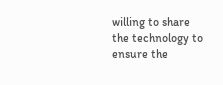willing to share the technology to ensure the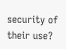security of their use?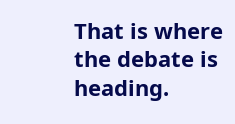That is where the debate is heading.